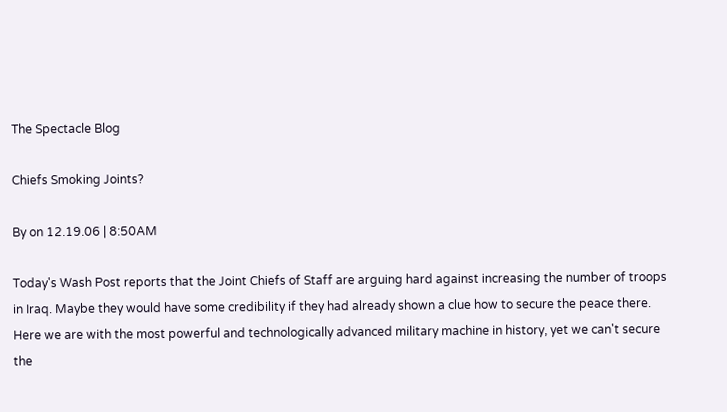The Spectacle Blog

Chiefs Smoking Joints?

By on 12.19.06 | 8:50AM

Today's Wash Post reports that the Joint Chiefs of Staff are arguing hard against increasing the number of troops in Iraq. Maybe they would have some credibility if they had already shown a clue how to secure the peace there. Here we are with the most powerful and technologically advanced military machine in history, yet we can't secure the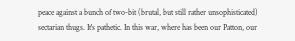peace against a bunch of two-bit (brutal, but still rather unsophisticated) sectarian thugs. It's pathetic. In this war, where has been our Patton, our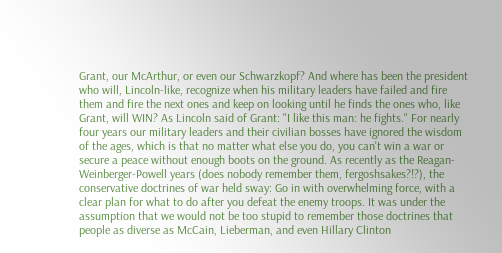Grant, our McArthur, or even our Schwarzkopf? And where has been the president who will, Lincoln-like, recognize when his military leaders have failed and fire them and fire the next ones and keep on looking until he finds the ones who, like Grant, will WIN? As Lincoln said of Grant: "I like this man: he fights." For nearly four years our military leaders and their civilian bosses have ignored the wisdom of the ages, which is that no matter what else you do, you can't win a war or secure a peace without enough boots on the ground. As recently as the Reagan-Weinberger-Powell years (does nobody remember them, fergoshsakes?!?), the conservative doctrines of war held sway: Go in with overwhelming force, with a clear plan for what to do after you defeat the enemy troops. It was under the assumption that we would not be too stupid to remember those doctrines that people as diverse as McCain, Lieberman, and even Hillary Clinton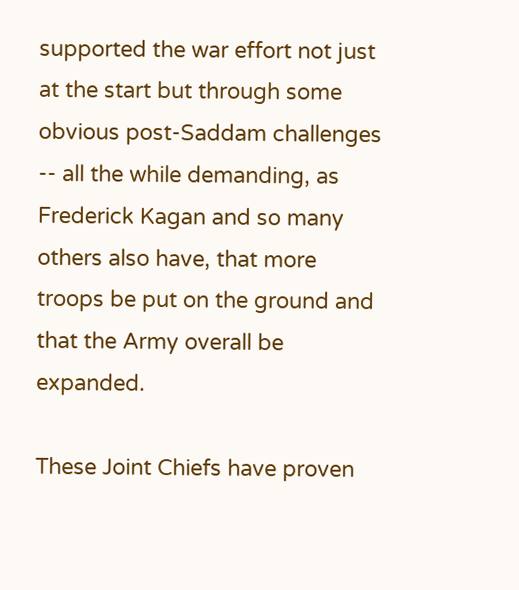supported the war effort not just at the start but through some obvious post-Saddam challenges -- all the while demanding, as Frederick Kagan and so many others also have, that more troops be put on the ground and that the Army overall be expanded.

These Joint Chiefs have proven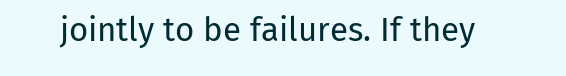jointly to be failures. If they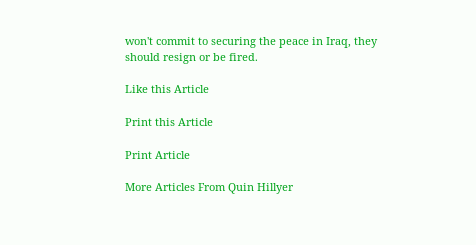won't commit to securing the peace in Iraq, they should resign or be fired.

Like this Article

Print this Article

Print Article

More Articles From Quin Hillyer